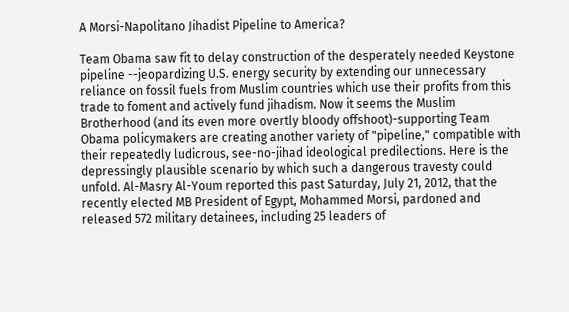A Morsi-Napolitano Jihadist Pipeline to America?

Team Obama saw fit to delay construction of the desperately needed Keystone pipeline --jeopardizing U.S. energy security by extending our unnecessary reliance on fossil fuels from Muslim countries which use their profits from this trade to foment and actively fund jihadism. Now it seems the Muslim Brotherhood (and its even more overtly bloody offshoot)-supporting Team Obama policymakers are creating another variety of "pipeline," compatible with their repeatedly ludicrous, see-no-jihad ideological predilections. Here is the depressingly plausible scenario by which such a dangerous travesty could unfold. Al-Masry Al-Youm reported this past Saturday, July 21, 2012, that the recently elected MB President of Egypt, Mohammed Morsi, pardoned and released 572 military detainees, including 25 leaders of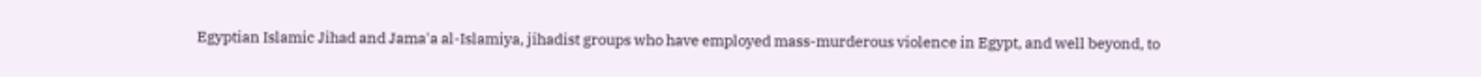Egyptian Islamic Jihad and Jama'a al-Islamiya, jihadist groups who have employed mass-murderous violence in Egypt, and well beyond, to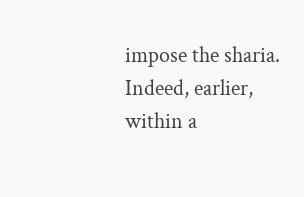impose the sharia.  Indeed, earlier, within a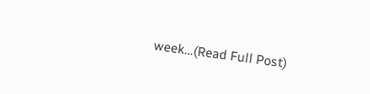week...(Read Full Post)